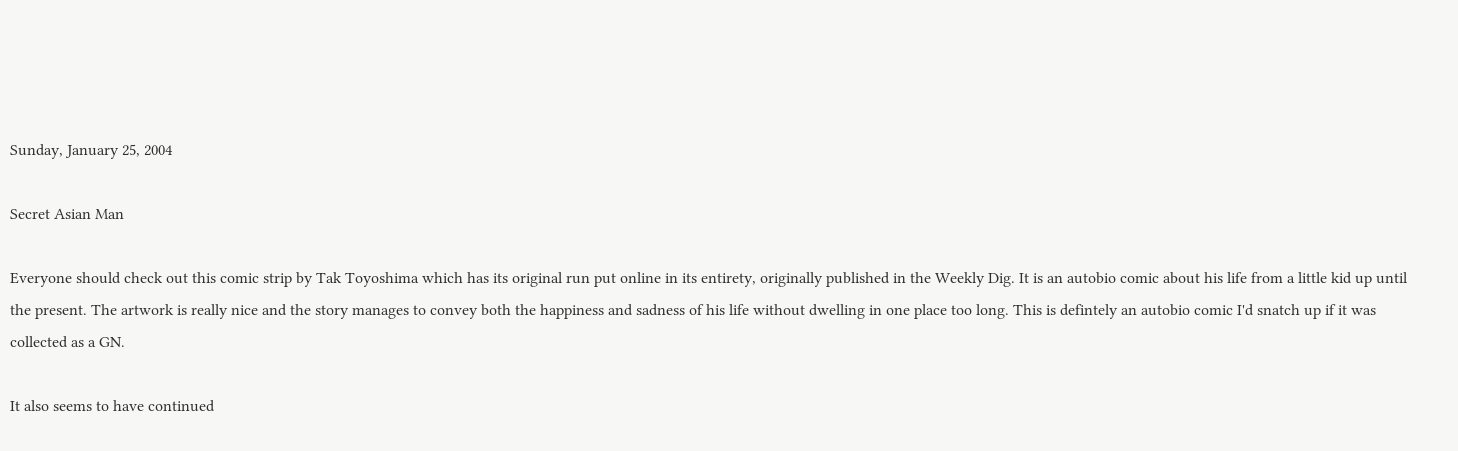Sunday, January 25, 2004

Secret Asian Man

Everyone should check out this comic strip by Tak Toyoshima which has its original run put online in its entirety, originally published in the Weekly Dig. It is an autobio comic about his life from a little kid up until the present. The artwork is really nice and the story manages to convey both the happiness and sadness of his life without dwelling in one place too long. This is defintely an autobio comic I'd snatch up if it was collected as a GN.

It also seems to have continued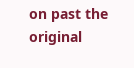on past the original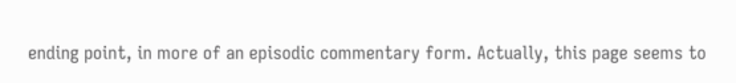ending point, in more of an episodic commentary form. Actually, this page seems to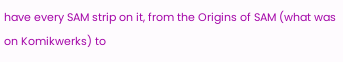have every SAM strip on it, from the Origins of SAM (what was on Komikwerks) to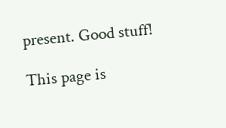present. Good stuff!

This page is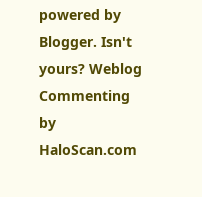powered by Blogger. Isn't yours? Weblog Commenting by HaloScan.com